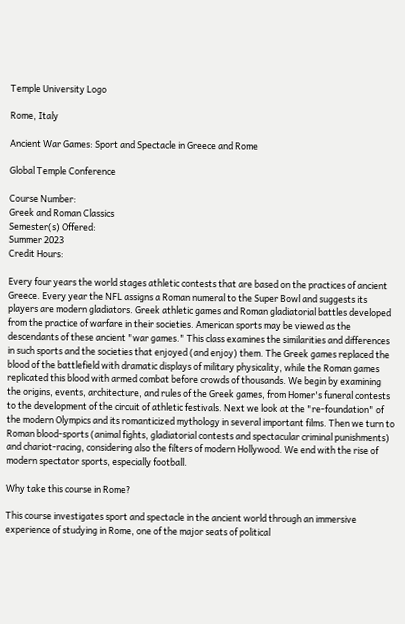Temple University Logo

Rome, Italy

Ancient War Games: Sport and Spectacle in Greece and Rome

Global Temple Conference

Course Number:
Greek and Roman Classics
Semester(s) Offered:
Summer 2023
Credit Hours:

Every four years the world stages athletic contests that are based on the practices of ancient Greece. Every year the NFL assigns a Roman numeral to the Super Bowl and suggests its players are modern gladiators. Greek athletic games and Roman gladiatorial battles developed from the practice of warfare in their societies. American sports may be viewed as the descendants of these ancient "war games." This class examines the similarities and differences in such sports and the societies that enjoyed (and enjoy) them. The Greek games replaced the blood of the battlefield with dramatic displays of military physicality, while the Roman games replicated this blood with armed combat before crowds of thousands. We begin by examining the origins, events, architecture, and rules of the Greek games, from Homer's funeral contests to the development of the circuit of athletic festivals. Next we look at the "re-foundation" of the modern Olympics and its romanticized mythology in several important films. Then we turn to Roman blood-sports (animal fights, gladiatorial contests and spectacular criminal punishments) and chariot-racing, considering also the filters of modern Hollywood. We end with the rise of modern spectator sports, especially football.

Why take this course in Rome?

This course investigates sport and spectacle in the ancient world through an immersive experience of studying in Rome, one of the major seats of political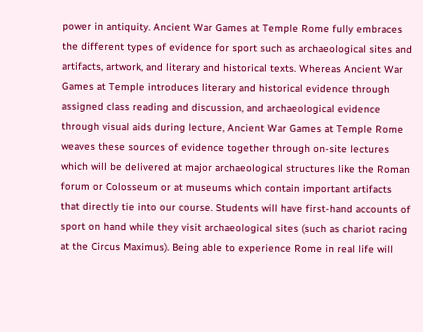power in antiquity. Ancient War Games at Temple Rome fully embraces the different types of evidence for sport such as archaeological sites and artifacts, artwork, and literary and historical texts. Whereas Ancient War Games at Temple introduces literary and historical evidence through assigned class reading and discussion, and archaeological evidence through visual aids during lecture, Ancient War Games at Temple Rome weaves these sources of evidence together through on-site lectures which will be delivered at major archaeological structures like the Roman forum or Colosseum or at museums which contain important artifacts that directly tie into our course. Students will have first-hand accounts of sport on hand while they visit archaeological sites (such as chariot racing at the Circus Maximus). Being able to experience Rome in real life will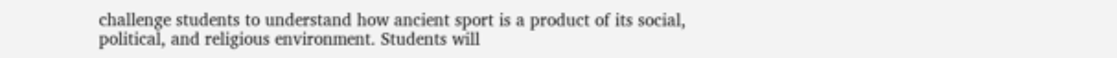challenge students to understand how ancient sport is a product of its social, political, and religious environment. Students will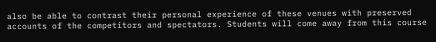also be able to contrast their personal experience of these venues with preserved accounts of the competitors and spectators. Students will come away from this course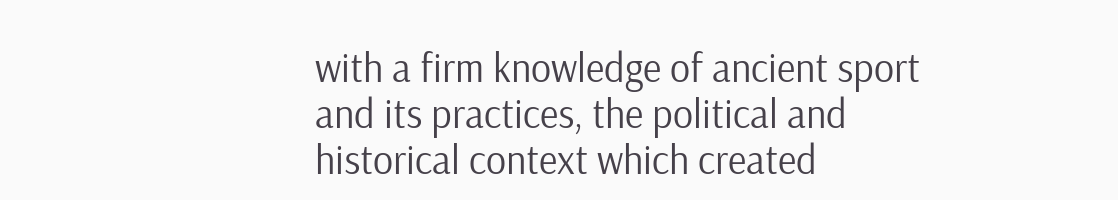with a firm knowledge of ancient sport and its practices, the political and historical context which created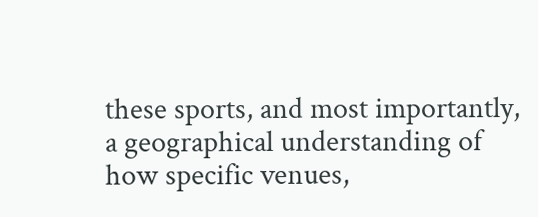these sports, and most importantly, a geographical understanding of how specific venues,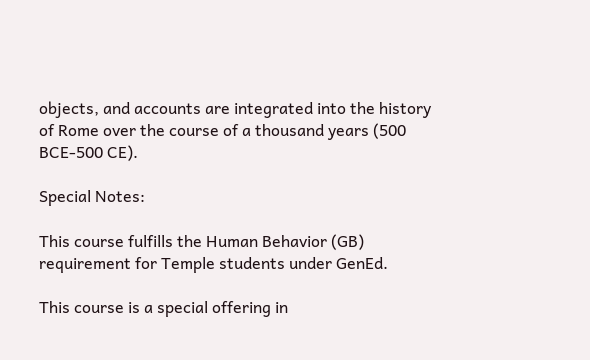objects, and accounts are integrated into the history of Rome over the course of a thousand years (500 BCE-500 CE).

Special Notes:

This course fulfills the Human Behavior (GB) requirement for Temple students under GenEd.

This course is a special offering in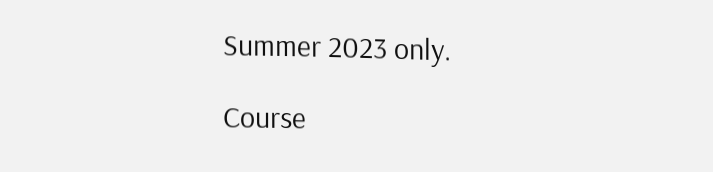Summer 2023 only.

Course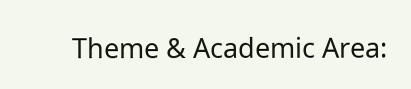Theme & Academic Area: